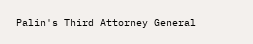Palin's Third Attorney General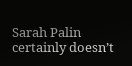Sarah Palin certainly doesn’t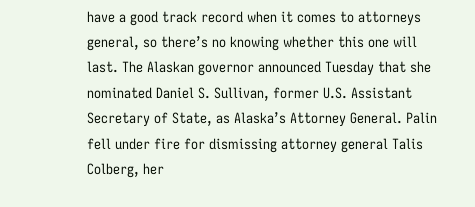have a good track record when it comes to attorneys general, so there’s no knowing whether this one will last. The Alaskan governor announced Tuesday that she nominated Daniel S. Sullivan, former U.S. Assistant Secretary of State, as Alaska’s Attorney General. Palin fell under fire for dismissing attorney general Talis Colberg, her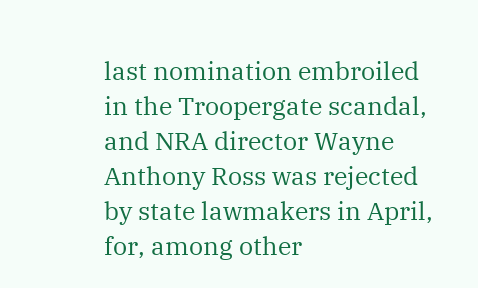last nomination embroiled in the Troopergate scandal, and NRA director Wayne Anthony Ross was rejected by state lawmakers in April, for, among other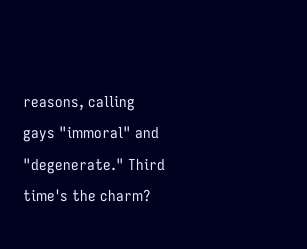reasons, calling gays "immoral" and "degenerate." Third time's the charm?